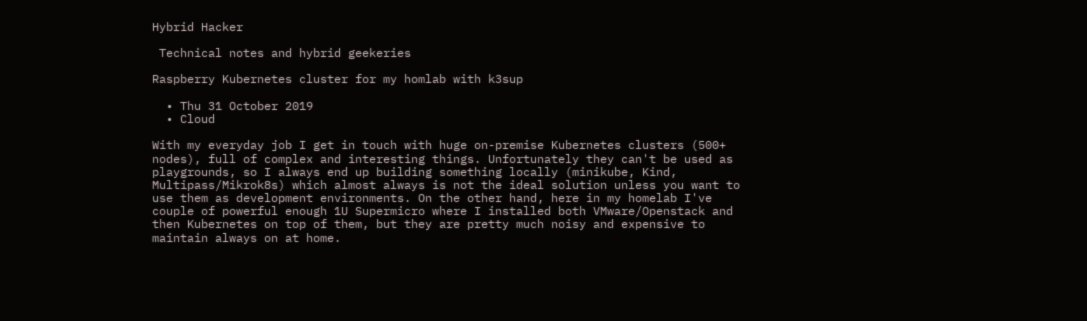Hybrid Hacker

 Technical notes and hybrid geekeries

Raspberry Kubernetes cluster for my homlab with k3sup

  • Thu 31 October 2019
  • Cloud

With my everyday job I get in touch with huge on-premise Kubernetes clusters (500+ nodes), full of complex and interesting things. Unfortunately they can't be used as playgrounds, so I always end up building something locally (minikube, Kind, Multipass/Mikrok8s) which almost always is not the ideal solution unless you want to use them as development environments. On the other hand, here in my homelab I've couple of powerful enough 1U Supermicro where I installed both VMware/Openstack and then Kubernetes on top of them, but they are pretty much noisy and expensive to maintain always on at home.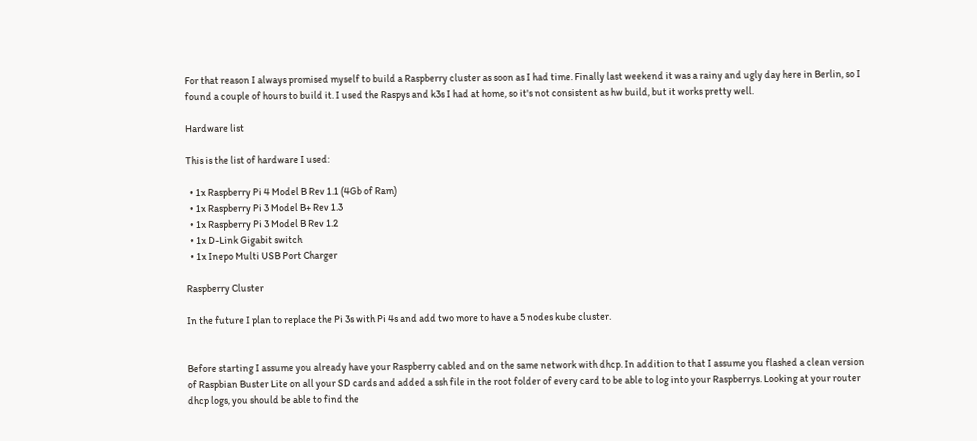For that reason I always promised myself to build a Raspberry cluster as soon as I had time. Finally last weekend it was a rainy and ugly day here in Berlin, so I found a couple of hours to build it. I used the Raspys and k3s I had at home, so it's not consistent as hw build, but it works pretty well.

Hardware list

This is the list of hardware I used:

  • 1x Raspberry Pi 4 Model B Rev 1.1 (4Gb of Ram)
  • 1x Raspberry Pi 3 Model B+ Rev 1.3
  • 1x Raspberry Pi 3 Model B Rev 1.2
  • 1x D-Link Gigabit switch
  • 1x Inepo Multi USB Port Charger

Raspberry Cluster

In the future I plan to replace the Pi 3s with Pi 4s and add two more to have a 5 nodes kube cluster.


Before starting I assume you already have your Raspberry cabled and on the same network with dhcp. In addition to that I assume you flashed a clean version of Raspbian Buster Lite on all your SD cards and added a ssh file in the root folder of every card to be able to log into your Raspberrys. Looking at your router dhcp logs, you should be able to find the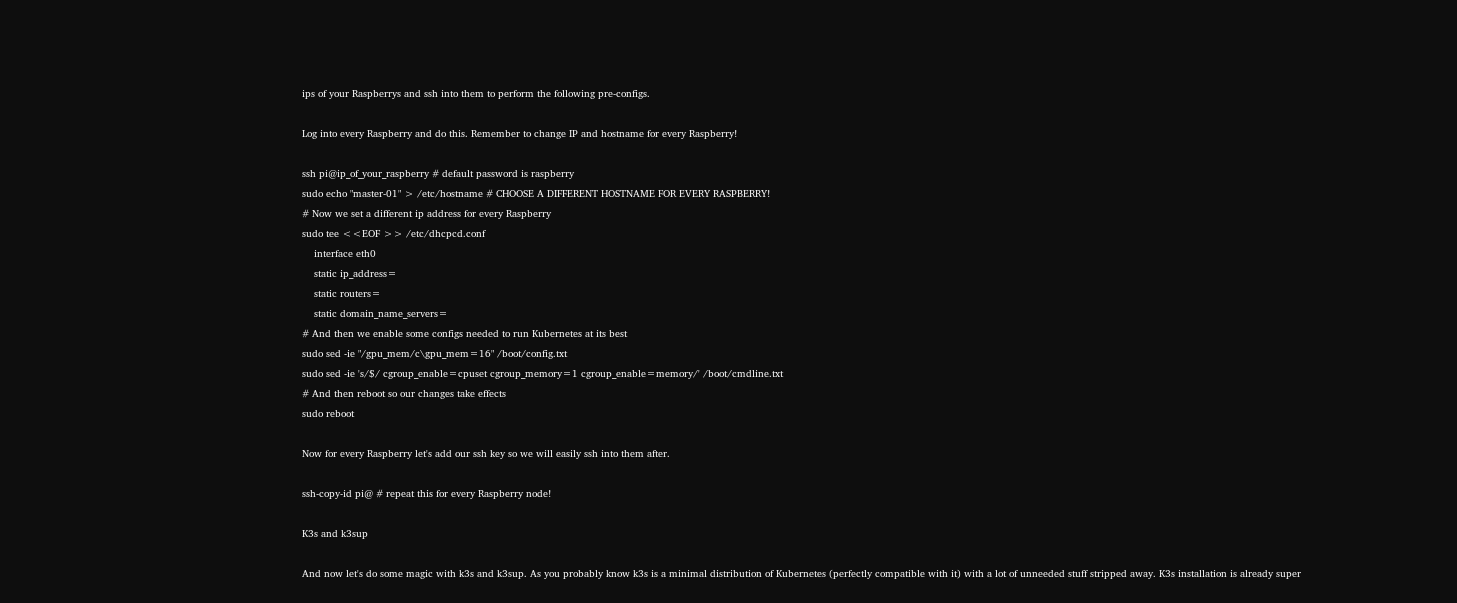ips of your Raspberrys and ssh into them to perform the following pre-configs.

Log into every Raspberry and do this. Remember to change IP and hostname for every Raspberry!

ssh pi@ip_of_your_raspberry # default password is raspberry
sudo echo "master-01" > /etc/hostname # CHOOSE A DIFFERENT HOSTNAME FOR EVERY RASPBERRY!
# Now we set a different ip address for every Raspberry
sudo tee <<EOF >> /etc/dhcpcd.conf
    interface eth0
    static ip_address=
    static routers=
    static domain_name_servers=
# And then we enable some configs needed to run Kubernetes at its best
sudo sed -ie "/gpu_mem/c\gpu_mem=16" /boot/config.txt
sudo sed -ie 's/$/ cgroup_enable=cpuset cgroup_memory=1 cgroup_enable=memory/' /boot/cmdline.txt
# And then reboot so our changes take effects
sudo reboot

Now for every Raspberry let's add our ssh key so we will easily ssh into them after.

ssh-copy-id pi@ # repeat this for every Raspberry node!

K3s and k3sup

And now let's do some magic with k3s and k3sup. As you probably know k3s is a minimal distribution of Kubernetes (perfectly compatible with it) with a lot of unneeded stuff stripped away. K3s installation is already super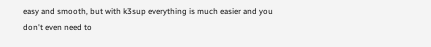easy and smooth, but with k3sup everything is much easier and you don't even need to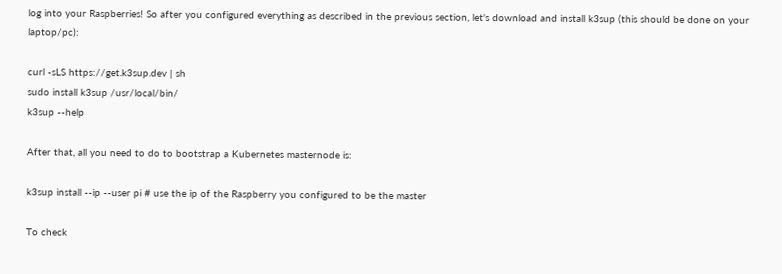log into your Raspberries! So after you configured everything as described in the previous section, let's download and install k3sup (this should be done on your laptop/pc):

curl -sLS https://get.k3sup.dev | sh
sudo install k3sup /usr/local/bin/
k3sup --help

After that, all you need to do to bootstrap a Kubernetes masternode is:

k3sup install --ip --user pi # use the ip of the Raspberry you configured to be the master

To check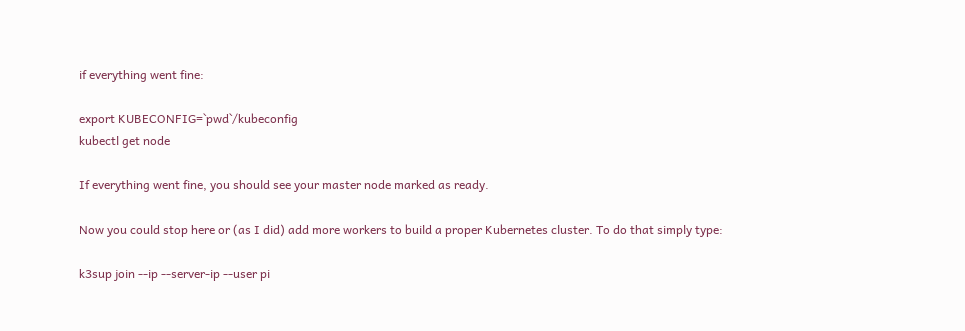if everything went fine:

export KUBECONFIG=`pwd`/kubeconfig
kubectl get node

If everything went fine, you should see your master node marked as ready.

Now you could stop here or (as I did) add more workers to build a proper Kubernetes cluster. To do that simply type:

k3sup join --ip --server-ip --user pi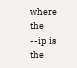where the --ip is the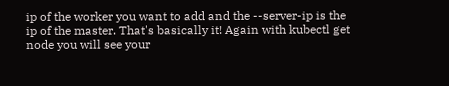ip of the worker you want to add and the --server-ip is the ip of the master. That's basically it! Again with kubectl get node you will see your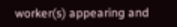worker(s) appearing and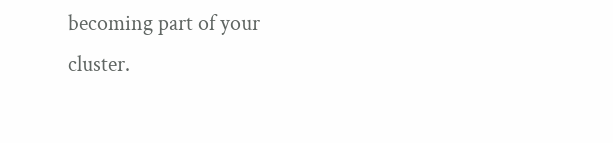becoming part of your cluster.